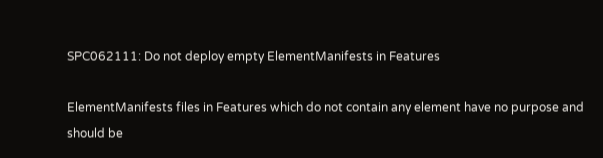SPC062111: Do not deploy empty ElementManifests in Features

ElementManifests files in Features which do not contain any element have no purpose and should be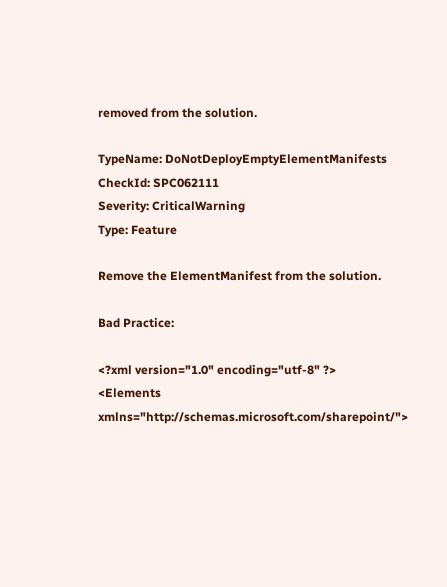removed from the solution.

TypeName: DoNotDeployEmptyElementManifests
CheckId: SPC062111
Severity: CriticalWarning
Type: Feature

Remove the ElementManifest from the solution.

Bad Practice:

<?xml version="1.0" encoding="utf-8" ?>
<Elements xmlns="http://schemas.microsoft.com/sharepoint/">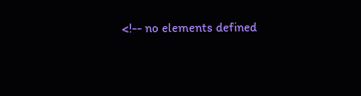<!-- no elements defined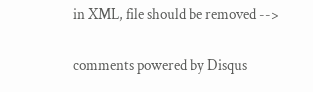in XML, file should be removed -->

comments powered by Disqus